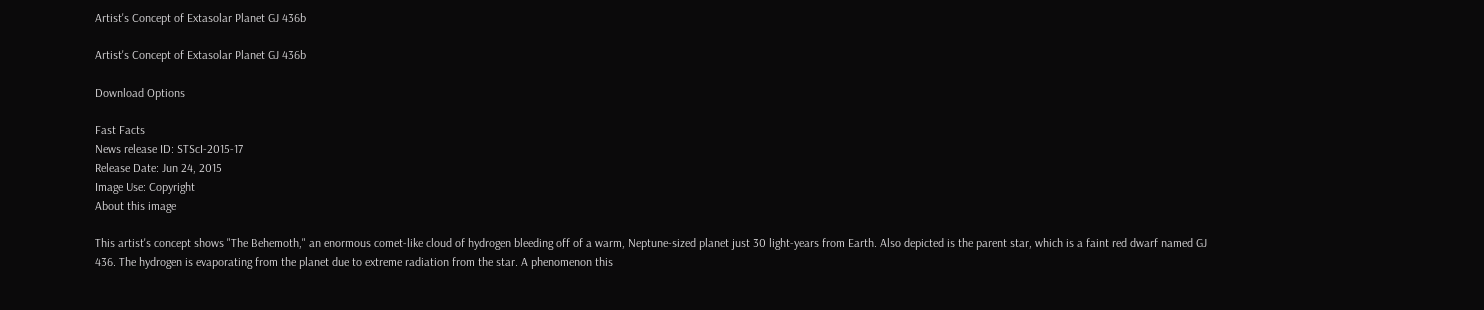Artist's Concept of Extasolar Planet GJ 436b

Artist's Concept of Extasolar Planet GJ 436b

Download Options

Fast Facts
News release ID: STScI-2015-17
Release Date: Jun 24, 2015
Image Use: Copyright
About this image

This artist's concept shows "The Behemoth," an enormous comet-like cloud of hydrogen bleeding off of a warm, Neptune-sized planet just 30 light-years from Earth. Also depicted is the parent star, which is a faint red dwarf named GJ 436. The hydrogen is evaporating from the planet due to extreme radiation from the star. A phenomenon this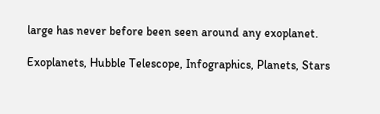large has never before been seen around any exoplanet.

Exoplanets, Hubble Telescope, Infographics, Planets, Stars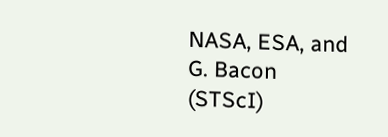NASA, ESA, and G. Bacon (STScI)